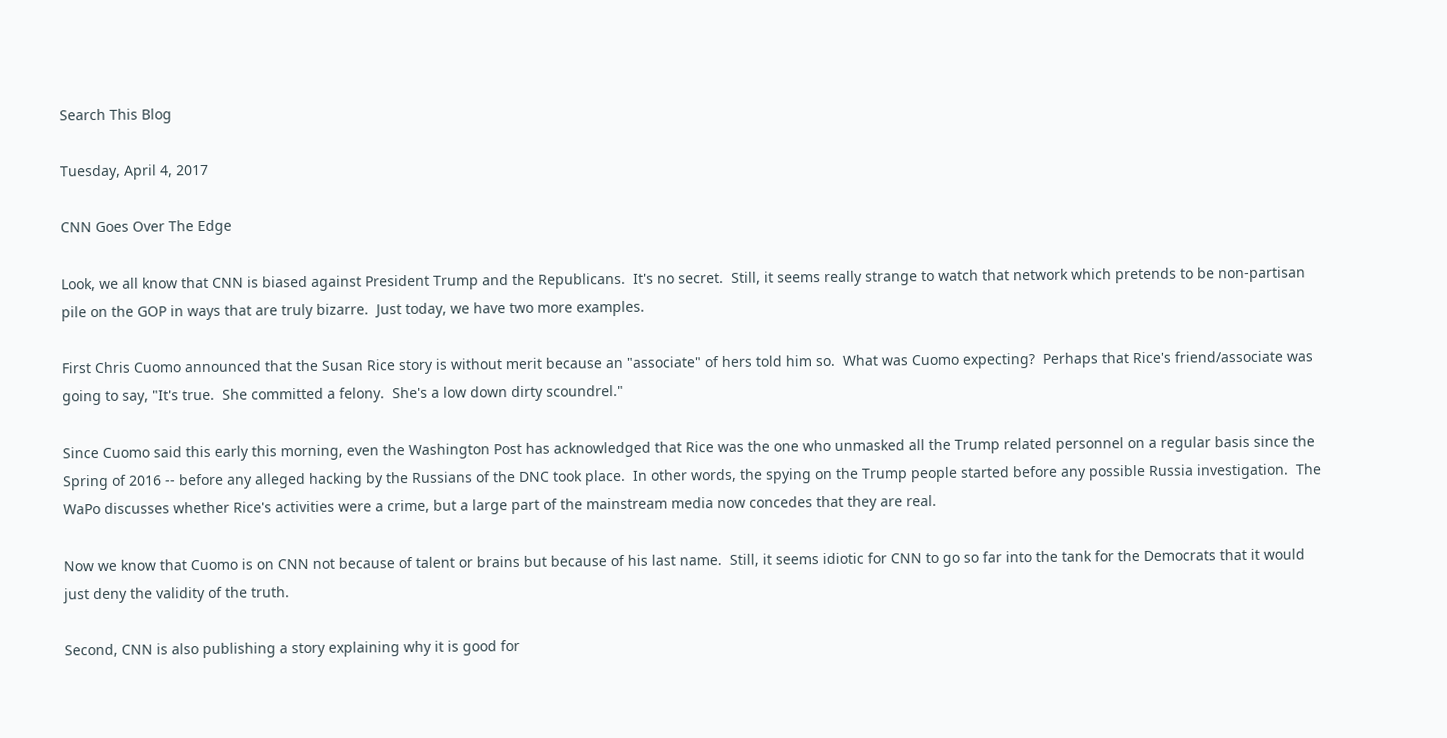Search This Blog

Tuesday, April 4, 2017

CNN Goes Over The Edge

Look, we all know that CNN is biased against President Trump and the Republicans.  It's no secret.  Still, it seems really strange to watch that network which pretends to be non-partisan pile on the GOP in ways that are truly bizarre.  Just today, we have two more examples.

First Chris Cuomo announced that the Susan Rice story is without merit because an "associate" of hers told him so.  What was Cuomo expecting?  Perhaps that Rice's friend/associate was going to say, "It's true.  She committed a felony.  She's a low down dirty scoundrel."

Since Cuomo said this early this morning, even the Washington Post has acknowledged that Rice was the one who unmasked all the Trump related personnel on a regular basis since the Spring of 2016 -- before any alleged hacking by the Russians of the DNC took place.  In other words, the spying on the Trump people started before any possible Russia investigation.  The WaPo discusses whether Rice's activities were a crime, but a large part of the mainstream media now concedes that they are real.

Now we know that Cuomo is on CNN not because of talent or brains but because of his last name.  Still, it seems idiotic for CNN to go so far into the tank for the Democrats that it would just deny the validity of the truth.

Second, CNN is also publishing a story explaining why it is good for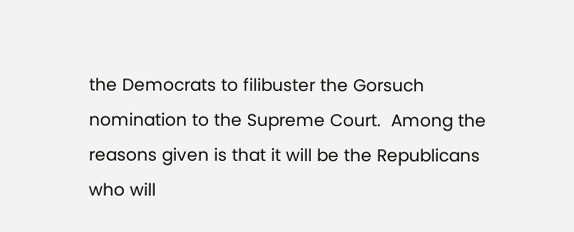the Democrats to filibuster the Gorsuch nomination to the Supreme Court.  Among the reasons given is that it will be the Republicans who will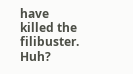have killed the filibuster.  Huh?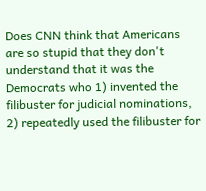Does CNN think that Americans are so stupid that they don't understand that it was the Democrats who 1) invented the filibuster for judicial nominations, 2) repeatedly used the filibuster for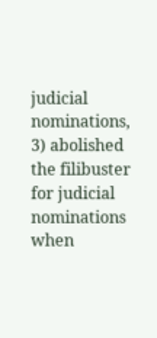judicial nominations, 3) abolished the filibuster for judicial nominations when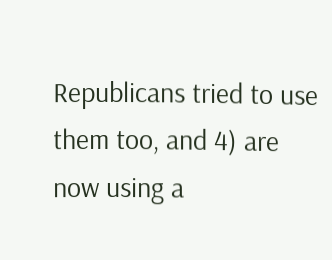Republicans tried to use them too, and 4) are now using a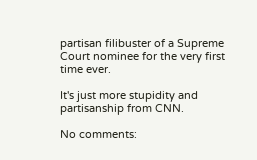partisan filibuster of a Supreme Court nominee for the very first time ever.

It's just more stupidity and partisanship from CNN.

No comments: